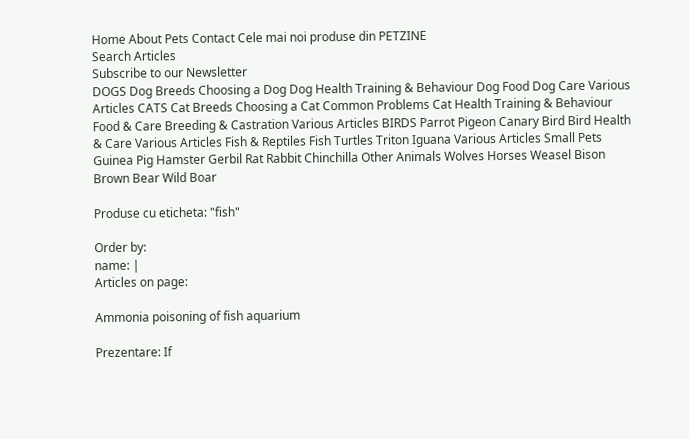Home About Pets Contact Cele mai noi produse din PETZINE
Search Articles
Subscribe to our Newsletter
DOGS Dog Breeds Choosing a Dog Dog Health Training & Behaviour Dog Food Dog Care Various Articles CATS Cat Breeds Choosing a Cat Common Problems Cat Health Training & Behaviour Food & Care Breeding & Castration Various Articles BIRDS Parrot Pigeon Canary Bird Bird Health & Care Various Articles Fish & Reptiles Fish Turtles Triton Iguana Various Articles Small Pets Guinea Pig Hamster Gerbil Rat Rabbit Chinchilla Other Animals Wolves Horses Weasel Bison Brown Bear Wild Boar

Produse cu eticheta: "fish"

Order by:
name: |
Articles on page:

Ammonia poisoning of fish aquarium

Prezentare: If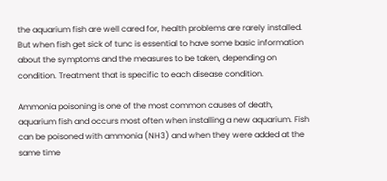the aquarium fish are well cared for, health problems are rarely installed. But when fish get sick of tunc is essential to have some basic information about the symptoms and the measures to be taken, depending on condition. Treatment that is specific to each disease condition.

Ammonia poisoning is one of the most common causes of death, aquarium fish and occurs most often when installing a new aquarium. Fish can be poisoned with ammonia (NH3) and when they were added at the same time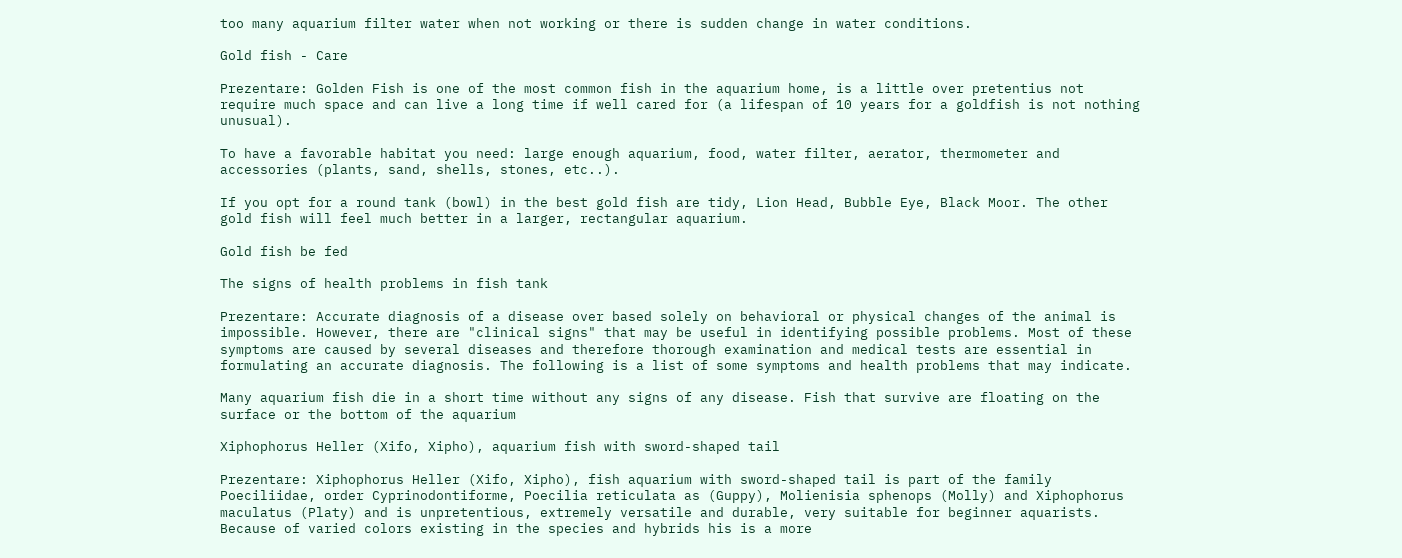too many aquarium filter water when not working or there is sudden change in water conditions.

Gold fish - Care

Prezentare: Golden Fish is one of the most common fish in the aquarium home, is a little over pretentius not require much space and can live a long time if well cared for (a lifespan of 10 years for a goldfish is not nothing unusual).

To have a favorable habitat you need: large enough aquarium, food, water filter, aerator, thermometer and accessories (plants, sand, shells, stones, etc..).

If you opt for a round tank (bowl) in the best gold fish are tidy, Lion Head, Bubble Eye, Black Moor. The other gold fish will feel much better in a larger, rectangular aquarium.

Gold fish be fed

The signs of health problems in fish tank

Prezentare: Accurate diagnosis of a disease over based solely on behavioral or physical changes of the animal is impossible. However, there are "clinical signs" that may be useful in identifying possible problems. Most of these symptoms are caused by several diseases and therefore thorough examination and medical tests are essential in formulating an accurate diagnosis. The following is a list of some symptoms and health problems that may indicate.

Many aquarium fish die in a short time without any signs of any disease. Fish that survive are floating on the surface or the bottom of the aquarium

Xiphophorus Heller (Xifo, Xipho), aquarium fish with sword-shaped tail

Prezentare: Xiphophorus Heller (Xifo, Xipho), fish aquarium with sword-shaped tail is part of the family Poeciliidae, order Cyprinodontiforme, Poecilia reticulata as (Guppy), Molienisia sphenops (Molly) and Xiphophorus maculatus (Platy) and is unpretentious, extremely versatile and durable, very suitable for beginner aquarists. Because of varied colors existing in the species and hybrids his is a more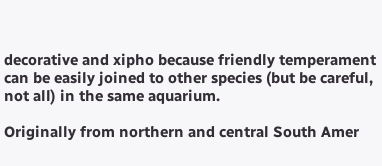decorative and xipho because friendly temperament can be easily joined to other species (but be careful, not all) in the same aquarium.

Originally from northern and central South Amer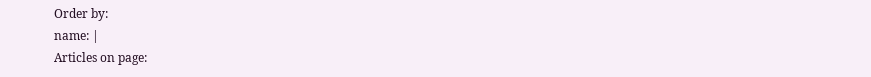Order by:
name: |
Articles on page: